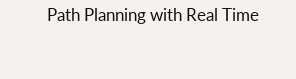Path Planning with Real Time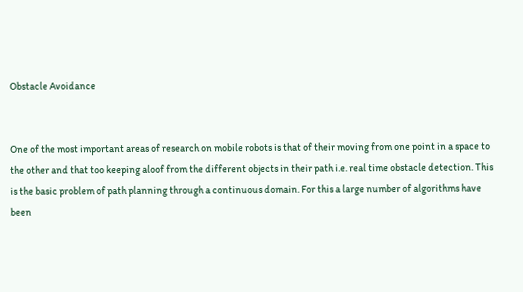Obstacle Avoidance


One of the most important areas of research on mobile robots is that of their moving from one point in a space to the other and that too keeping aloof from the different objects in their path i.e. real time obstacle detection. This is the basic problem of path planning through a continuous domain. For this a large number of algorithms have been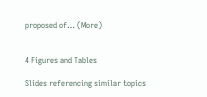proposed of… (More)


4 Figures and Tables

Slides referencing similar topics